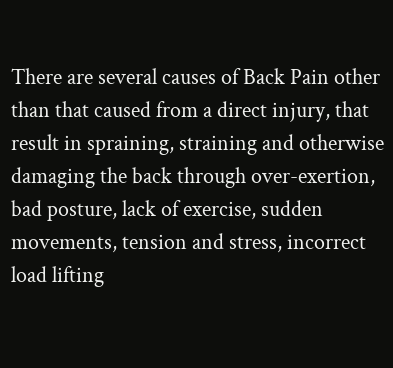There are several causes of Back Pain other than that caused from a direct injury, that result in spraining, straining and otherwise damaging the back through over-exertion, bad posture, lack of exercise, sudden movements, tension and stress, incorrect load lifting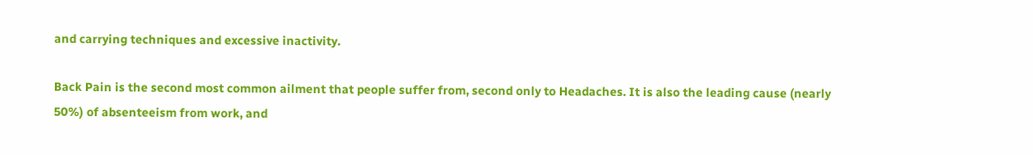and carrying techniques and excessive inactivity.

Back Pain is the second most common ailment that people suffer from, second only to Headaches. It is also the leading cause (nearly 50%) of absenteeism from work, and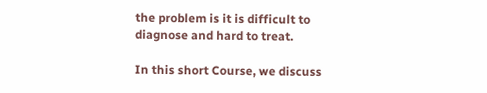the problem is it is difficult to diagnose and hard to treat.

In this short Course, we discuss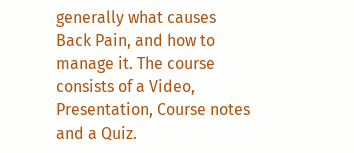generally what causes Back Pain, and how to manage it. The course consists of a Video, Presentation, Course notes and a Quiz.